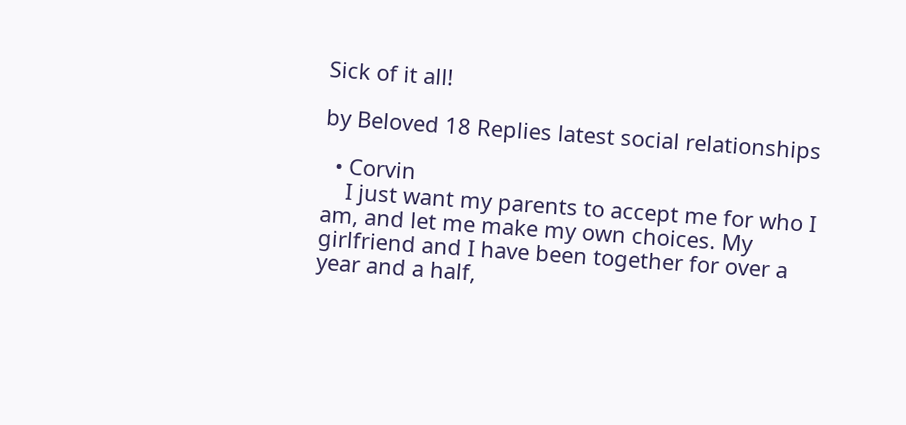Sick of it all!

by Beloved 18 Replies latest social relationships

  • Corvin
    I just want my parents to accept me for who I am, and let me make my own choices. My girlfriend and I have been together for over a year and a half,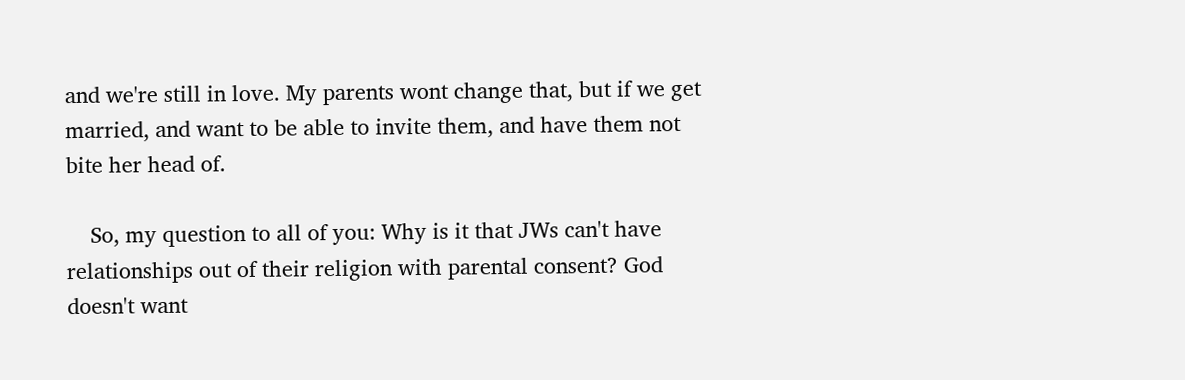and we're still in love. My parents wont change that, but if we get married, and want to be able to invite them, and have them not bite her head of.

    So, my question to all of you: Why is it that JWs can't have relationships out of their religion with parental consent? God doesn't want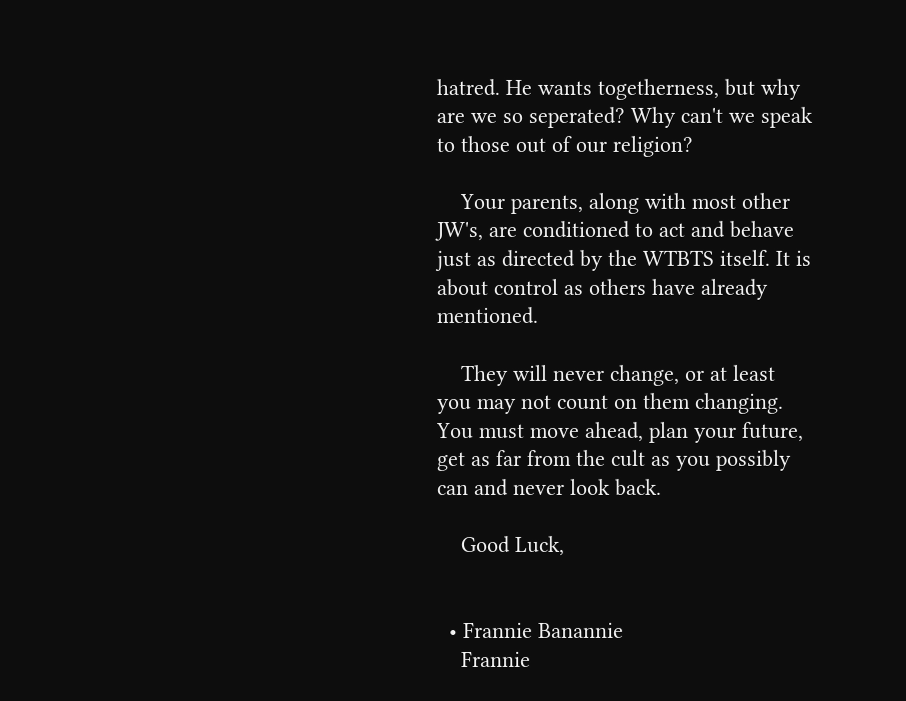hatred. He wants togetherness, but why are we so seperated? Why can't we speak to those out of our religion?

    Your parents, along with most other JW's, are conditioned to act and behave just as directed by the WTBTS itself. It is about control as others have already mentioned.

    They will never change, or at least you may not count on them changing. You must move ahead, plan your future, get as far from the cult as you possibly can and never look back.

    Good Luck,


  • Frannie Banannie
    Frannie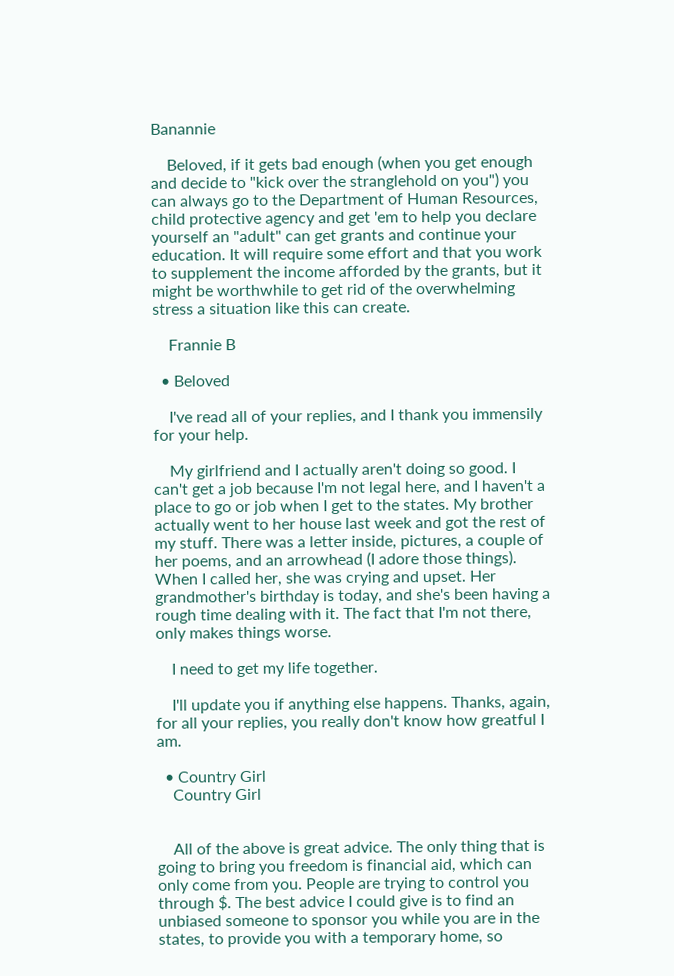Banannie

    Beloved, if it gets bad enough (when you get enough and decide to "kick over the stranglehold on you") you can always go to the Department of Human Resources, child protective agency and get 'em to help you declare yourself an "adult" can get grants and continue your education. It will require some effort and that you work to supplement the income afforded by the grants, but it might be worthwhile to get rid of the overwhelming stress a situation like this can create.

    Frannie B

  • Beloved

    I've read all of your replies, and I thank you immensily for your help.

    My girlfriend and I actually aren't doing so good. I can't get a job because I'm not legal here, and I haven't a place to go or job when I get to the states. My brother actually went to her house last week and got the rest of my stuff. There was a letter inside, pictures, a couple of her poems, and an arrowhead (I adore those things). When I called her, she was crying and upset. Her grandmother's birthday is today, and she's been having a rough time dealing with it. The fact that I'm not there, only makes things worse.

    I need to get my life together.

    I'll update you if anything else happens. Thanks, again, for all your replies, you really don't know how greatful I am.

  • Country Girl
    Country Girl


    All of the above is great advice. The only thing that is going to bring you freedom is financial aid, which can only come from you. People are trying to control you through $. The best advice I could give is to find an unbiased someone to sponsor you while you are in the states, to provide you with a temporary home, so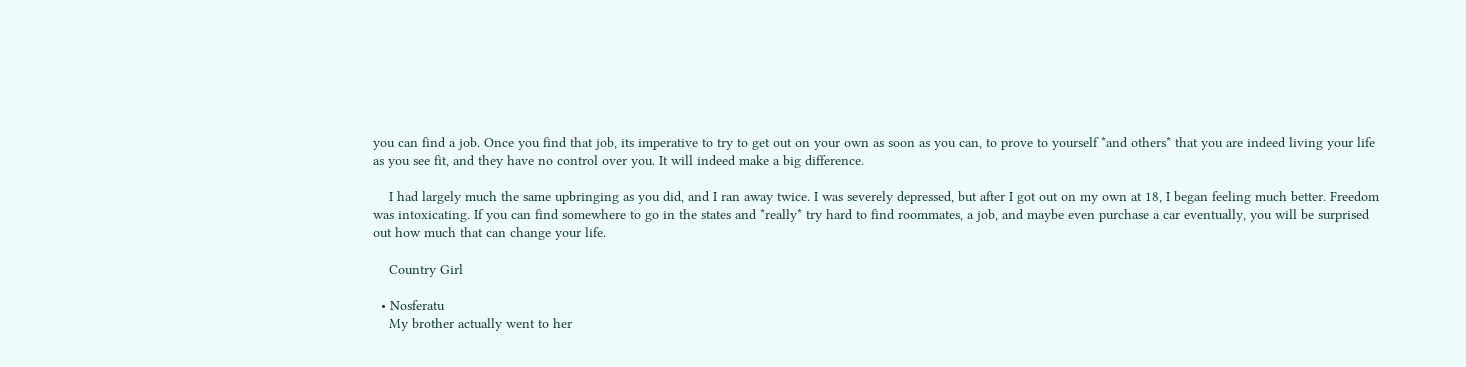you can find a job. Once you find that job, its imperative to try to get out on your own as soon as you can, to prove to yourself *and others* that you are indeed living your life as you see fit, and they have no control over you. It will indeed make a big difference.

    I had largely much the same upbringing as you did, and I ran away twice. I was severely depressed, but after I got out on my own at 18, I began feeling much better. Freedom was intoxicating. If you can find somewhere to go in the states and *really* try hard to find roommates, a job, and maybe even purchase a car eventually, you will be surprised out how much that can change your life.

    Country Girl

  • Nosferatu
    My brother actually went to her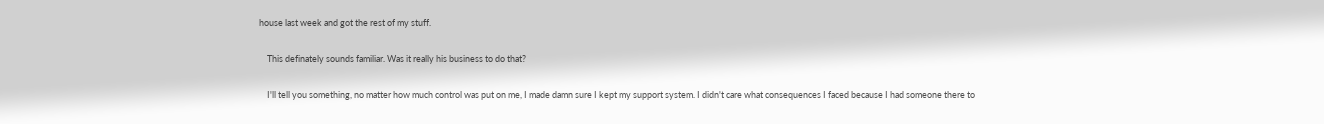house last week and got the rest of my stuff.

    This definately sounds familiar. Was it really his business to do that?

    I'll tell you something, no matter how much control was put on me, I made damn sure I kept my support system. I didn't care what consequences I faced because I had someone there to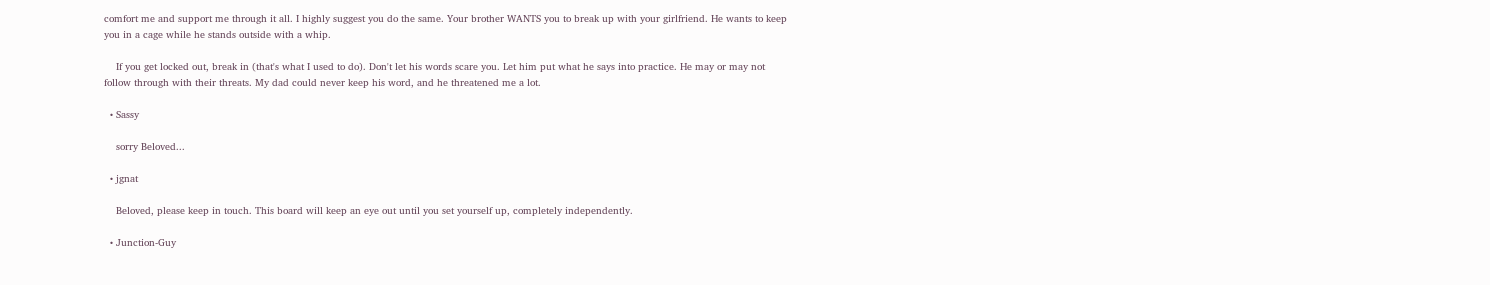comfort me and support me through it all. I highly suggest you do the same. Your brother WANTS you to break up with your girlfriend. He wants to keep you in a cage while he stands outside with a whip.

    If you get locked out, break in (that's what I used to do). Don't let his words scare you. Let him put what he says into practice. He may or may not follow through with their threats. My dad could never keep his word, and he threatened me a lot.

  • Sassy

    sorry Beloved...

  • jgnat

    Beloved, please keep in touch. This board will keep an eye out until you set yourself up, completely independently.

  • Junction-Guy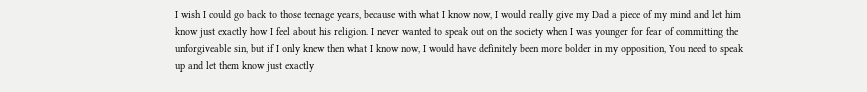I wish I could go back to those teenage years, because with what I know now, I would really give my Dad a piece of my mind and let him know just exactly how I feel about his religion. I never wanted to speak out on the society when I was younger for fear of committing the unforgiveable sin, but if I only knew then what I know now, I would have definitely been more bolder in my opposition, You need to speak up and let them know just exactly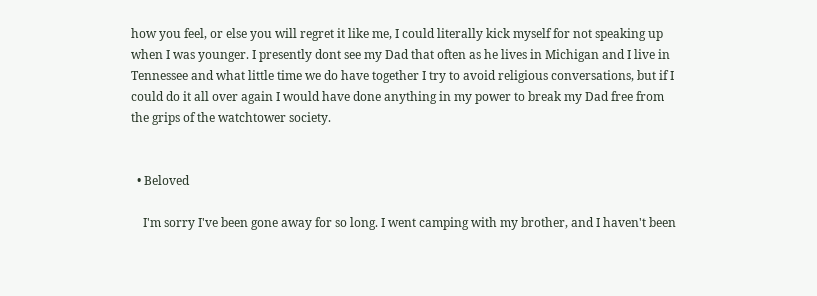how you feel, or else you will regret it like me, I could literally kick myself for not speaking up when I was younger. I presently dont see my Dad that often as he lives in Michigan and I live in Tennessee and what little time we do have together I try to avoid religious conversations, but if I could do it all over again I would have done anything in my power to break my Dad free from the grips of the watchtower society.


  • Beloved

    I'm sorry I've been gone away for so long. I went camping with my brother, and I haven't been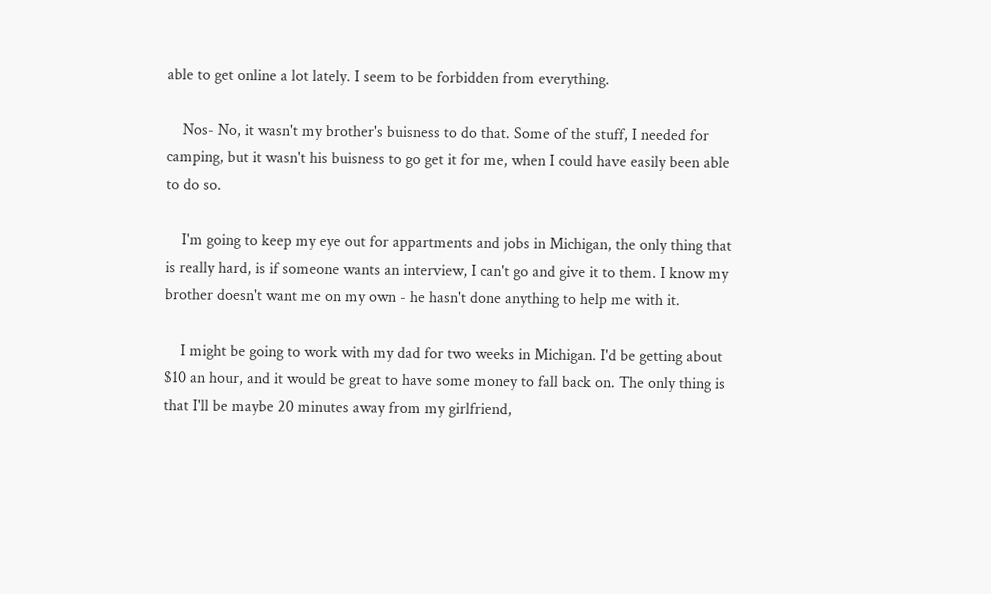able to get online a lot lately. I seem to be forbidden from everything.

    Nos- No, it wasn't my brother's buisness to do that. Some of the stuff, I needed for camping, but it wasn't his buisness to go get it for me, when I could have easily been able to do so.

    I'm going to keep my eye out for appartments and jobs in Michigan, the only thing that is really hard, is if someone wants an interview, I can't go and give it to them. I know my brother doesn't want me on my own - he hasn't done anything to help me with it.

    I might be going to work with my dad for two weeks in Michigan. I'd be getting about $10 an hour, and it would be great to have some money to fall back on. The only thing is that I'll be maybe 20 minutes away from my girlfriend,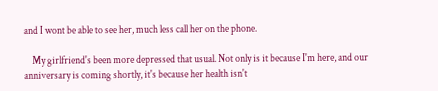and I wont be able to see her, much less call her on the phone.

    My girlfriend's been more depressed that usual. Not only is it because I'm here, and our anniversary is coming shortly, it's because her health isn't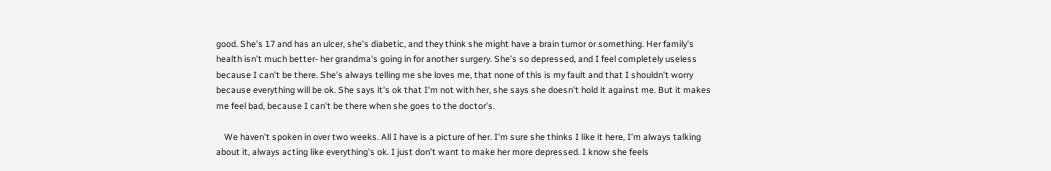good. She's 17 and has an ulcer, she's diabetic, and they think she might have a brain tumor or something. Her family's health isn't much better- her grandma's going in for another surgery. She's so depressed, and I feel completely useless because I can't be there. She's always telling me she loves me, that none of this is my fault and that I shouldn't worry because everything will be ok. She says it's ok that I'm not with her, she says she doesn't hold it against me. But it makes me feel bad, because I can't be there when she goes to the doctor's.

    We haven't spoken in over two weeks. All I have is a picture of her. I'm sure she thinks I like it here, I'm always talking about it, always acting like everything's ok. I just don't want to make her more depressed. I know she feels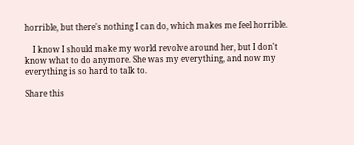horrible, but there's nothing I can do, which makes me feel horrible.

    I know I should make my world revolve around her, but I don't know what to do anymore. She was my everything, and now my everything is so hard to talk to.

Share this